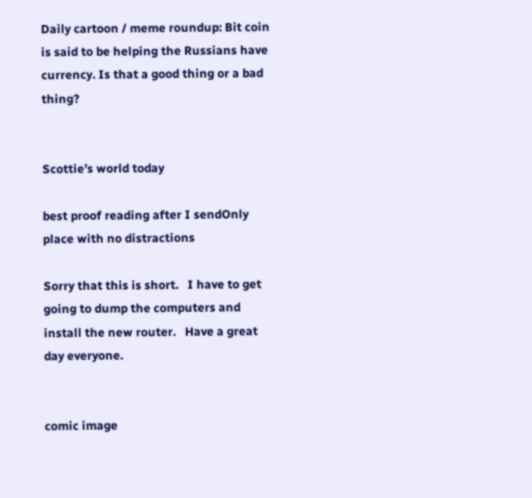Daily cartoon / meme roundup: Bit coin is said to be helping the Russians have currency. Is that a good thing or a bad thing?


Scottie’s world today

best proof reading after I sendOnly place with no distractions

Sorry that this is short.   I have to get going to dump the computers and install the new router.   Have a great day everyone.


comic image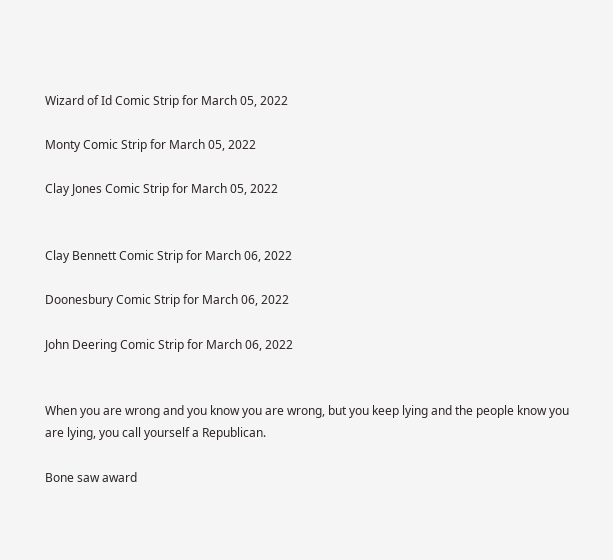Wizard of Id Comic Strip for March 05, 2022

Monty Comic Strip for March 05, 2022

Clay Jones Comic Strip for March 05, 2022


Clay Bennett Comic Strip for March 06, 2022

Doonesbury Comic Strip for March 06, 2022

John Deering Comic Strip for March 06, 2022


When you are wrong and you know you are wrong, but you keep lying and the people know you are lying, you call yourself a Republican.

Bone saw award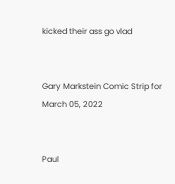kicked their ass go vlad


Gary Markstein Comic Strip for March 05, 2022


Paul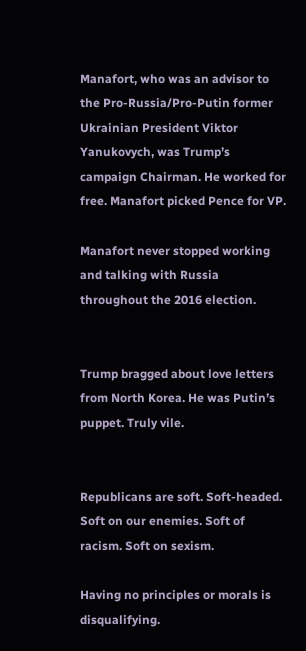Manafort, who was an advisor to the Pro-Russia/Pro-Putin former Ukrainian President Viktor Yanukovych, was Trump’s campaign Chairman. He worked for free. Manafort picked Pence for VP.

Manafort never stopped working and talking with Russia throughout the 2016 election.


Trump bragged about love letters from North Korea. He was Putin’s puppet. Truly vile.


Republicans are soft. Soft-headed. Soft on our enemies. Soft of racism. Soft on sexism.

Having no principles or morals is disqualifying.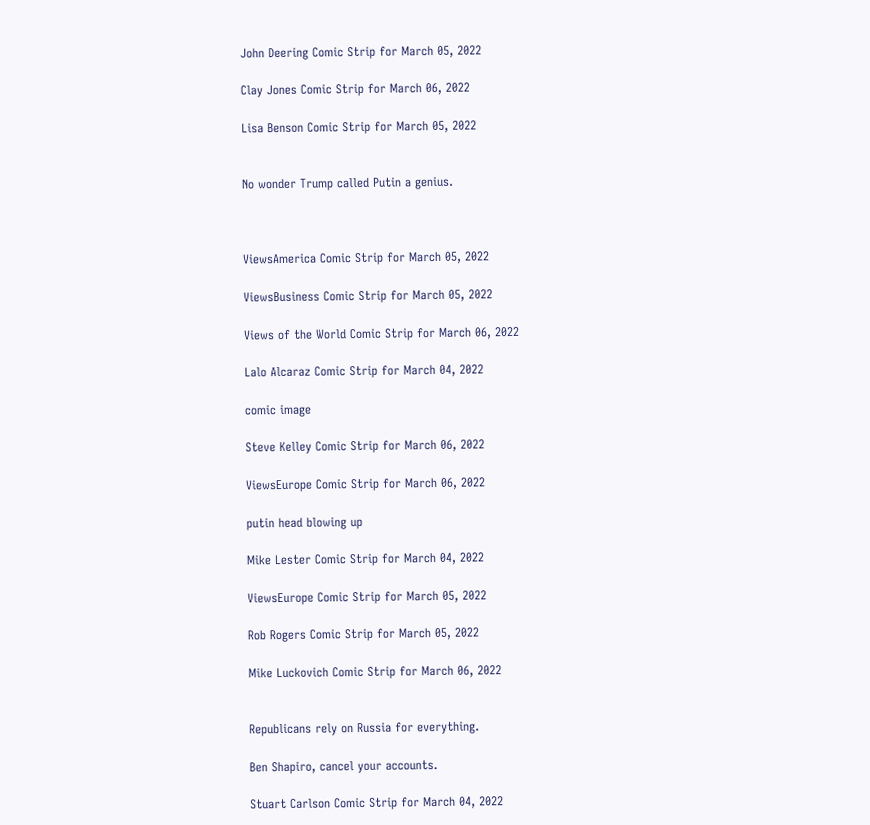John Deering Comic Strip for March 05, 2022

Clay Jones Comic Strip for March 06, 2022

Lisa Benson Comic Strip for March 05, 2022


No wonder Trump called Putin a genius.



ViewsAmerica Comic Strip for March 05, 2022

ViewsBusiness Comic Strip for March 05, 2022

Views of the World Comic Strip for March 06, 2022

Lalo Alcaraz Comic Strip for March 04, 2022

comic image

Steve Kelley Comic Strip for March 06, 2022

ViewsEurope Comic Strip for March 06, 2022

putin head blowing up

Mike Lester Comic Strip for March 04, 2022

ViewsEurope Comic Strip for March 05, 2022

Rob Rogers Comic Strip for March 05, 2022

Mike Luckovich Comic Strip for March 06, 2022


Republicans rely on Russia for everything.

Ben Shapiro, cancel your accounts.

Stuart Carlson Comic Strip for March 04, 2022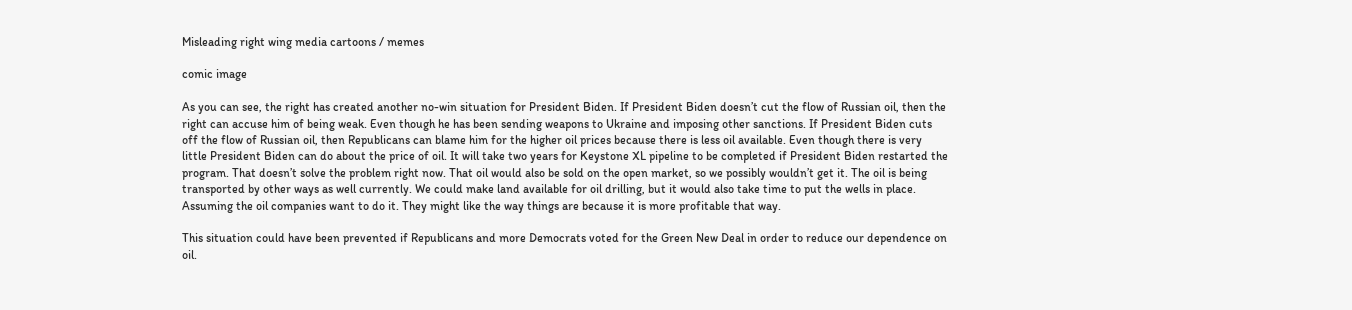Misleading right wing media cartoons / memes

comic image

As you can see, the right has created another no-win situation for President Biden. If President Biden doesn’t cut the flow of Russian oil, then the right can accuse him of being weak. Even though he has been sending weapons to Ukraine and imposing other sanctions. If President Biden cuts off the flow of Russian oil, then Republicans can blame him for the higher oil prices because there is less oil available. Even though there is very little President Biden can do about the price of oil. It will take two years for Keystone XL pipeline to be completed if President Biden restarted the program. That doesn’t solve the problem right now. That oil would also be sold on the open market, so we possibly wouldn’t get it. The oil is being transported by other ways as well currently. We could make land available for oil drilling, but it would also take time to put the wells in place. Assuming the oil companies want to do it. They might like the way things are because it is more profitable that way.

This situation could have been prevented if Republicans and more Democrats voted for the Green New Deal in order to reduce our dependence on oil.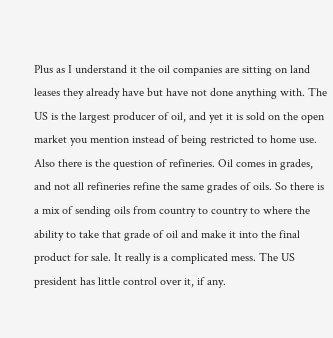Plus as I understand it the oil companies are sitting on land leases they already have but have not done anything with. The US is the largest producer of oil, and yet it is sold on the open market you mention instead of being restricted to home use. Also there is the question of refineries. Oil comes in grades, and not all refineries refine the same grades of oils. So there is a mix of sending oils from country to country to where the ability to take that grade of oil and make it into the final product for sale. It really is a complicated mess. The US president has little control over it, if any.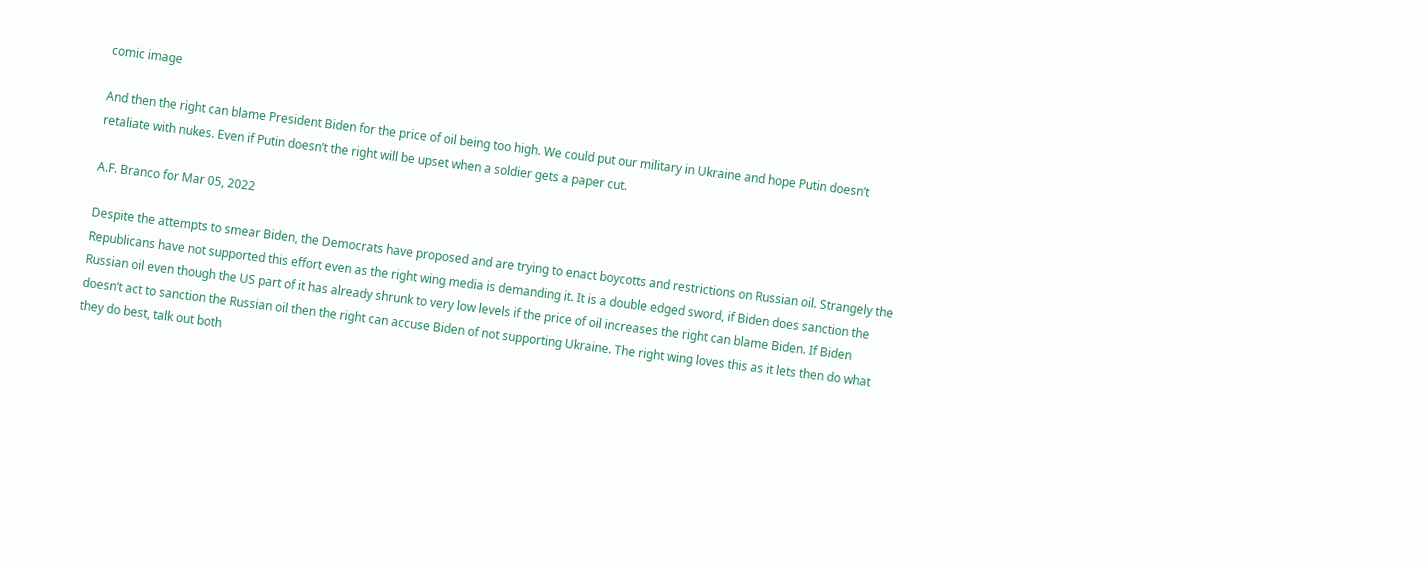comic image

And then the right can blame President Biden for the price of oil being too high. We could put our military in Ukraine and hope Putin doesn’t retaliate with nukes. Even if Putin doesn’t the right will be upset when a soldier gets a paper cut.

A.F. Branco for Mar 05, 2022

Despite the attempts to smear Biden, the Democrats have proposed and are trying to enact boycotts and restrictions on Russian oil. Strangely the Republicans have not supported this effort even as the right wing media is demanding it. It is a double edged sword, if Biden does sanction the Russian oil even though the US part of it has already shrunk to very low levels if the price of oil increases the right can blame Biden. If Biden doesn’t act to sanction the Russian oil then the right can accuse Biden of not supporting Ukraine. The right wing loves this as it lets then do what they do best, talk out both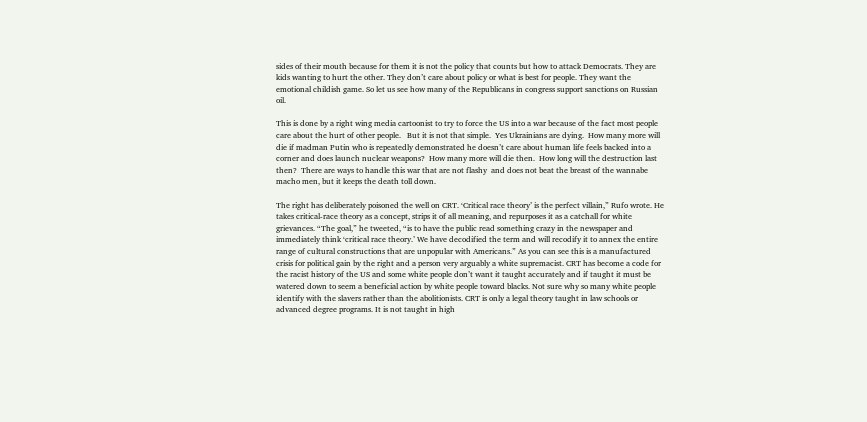sides of their mouth because for them it is not the policy that counts but how to attack Democrats. They are kids wanting to hurt the other. They don’t care about policy or what is best for people. They want the emotional childish game. So let us see how many of the Republicans in congress support sanctions on Russian oil.

This is done by a right wing media cartoonist to try to force the US into a war because of the fact most people care about the hurt of other people.   But it is not that simple.  Yes Ukrainians are dying.  How many more will die if madman Putin who is repeatedly demonstrated he doesn’t care about human life feels backed into a corner and does launch nuclear weapons?  How many more will die then.  How long will the destruction last then?  There are ways to handle this war that are not flashy  and does not beat the breast of the wannabe macho men, but it keeps the death toll down.

The right has deliberately poisoned the well on CRT. ‘Critical race theory’ is the perfect villain,” Rufo wrote. He takes critical-race theory as a concept, strips it of all meaning, and repurposes it as a catchall for white grievances. “The goal,” he tweeted, “is to have the public read something crazy in the newspaper and immediately think ‘critical race theory.’ We have decodified the term and will recodify it to annex the entire range of cultural constructions that are unpopular with Americans.” As you can see this is a manufactured crisis for political gain by the right and a person very arguably a white supremacist. CRT has become a code for the racist history of the US and some white people don’t want it taught accurately and if taught it must be watered down to seem a beneficial action by white people toward blacks. Not sure why so many white people identify with the slavers rather than the abolitionists. CRT is only a legal theory taught in law schools or advanced degree programs. It is not taught in high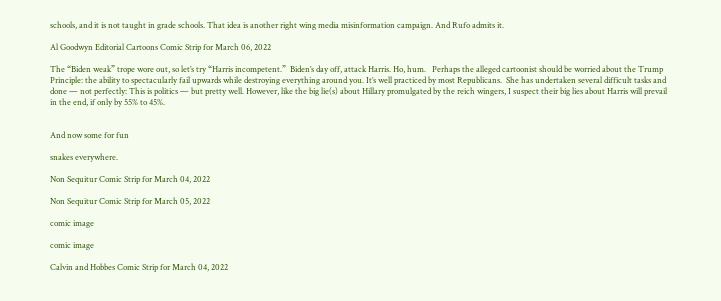schools, and it is not taught in grade schools. That idea is another right wing media misinformation campaign. And Rufo admits it.

Al Goodwyn Editorial Cartoons Comic Strip for March 06, 2022

The “Biden weak” trope wore out, so let’s try “Harris incompetent.”  Biden’s day off, attack Harris. Ho, hum.   Perhaps the alleged cartoonist should be worried about the Trump Principle: the ability to spectacularly fail upwards while destroying everything around you. It’s well practiced by most Republicans.  She has undertaken several difficult tasks and done — not perfectly: This is politics — but pretty well. However, like the big lie(s) about Hillary promulgated by the reich wingers, I suspect their big lies about Harris will prevail in the end, if only by 55% to 45%.


And now some for fun

snakes everywhere.

Non Sequitur Comic Strip for March 04, 2022

Non Sequitur Comic Strip for March 05, 2022

comic image

comic image

Calvin and Hobbes Comic Strip for March 04, 2022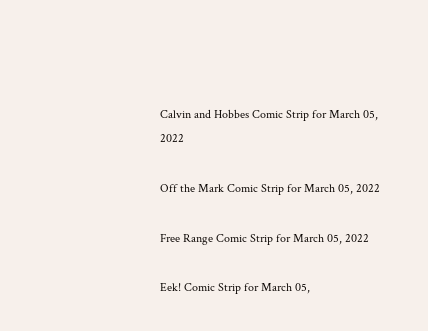Calvin and Hobbes Comic Strip for March 05, 2022

Off the Mark Comic Strip for March 05, 2022

Free Range Comic Strip for March 05, 2022

Eek! Comic Strip for March 05,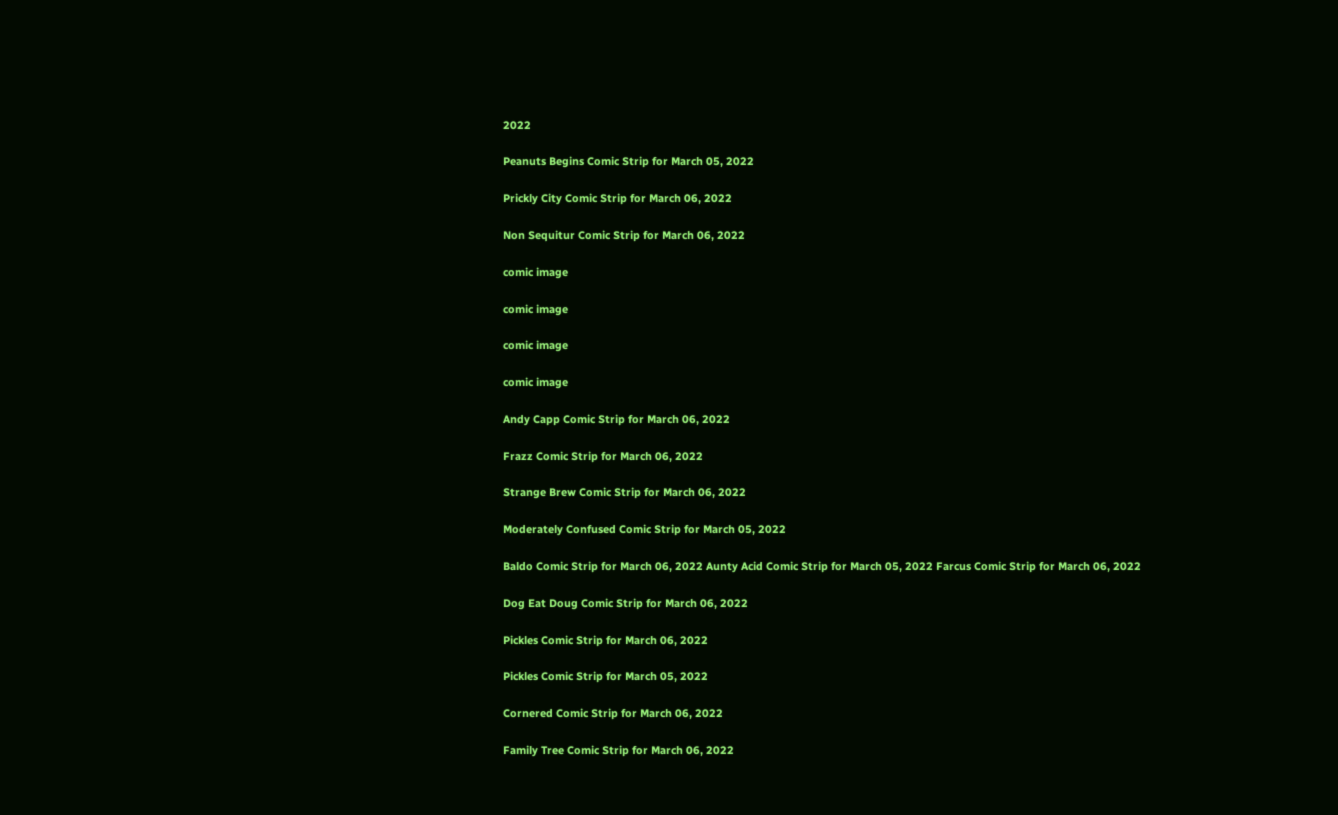2022

Peanuts Begins Comic Strip for March 05, 2022

Prickly City Comic Strip for March 06, 2022

Non Sequitur Comic Strip for March 06, 2022

comic image

comic image

comic image

comic image

Andy Capp Comic Strip for March 06, 2022

Frazz Comic Strip for March 06, 2022

Strange Brew Comic Strip for March 06, 2022

Moderately Confused Comic Strip for March 05, 2022

Baldo Comic Strip for March 06, 2022 Aunty Acid Comic Strip for March 05, 2022 Farcus Comic Strip for March 06, 2022

Dog Eat Doug Comic Strip for March 06, 2022

Pickles Comic Strip for March 06, 2022

Pickles Comic Strip for March 05, 2022

Cornered Comic Strip for March 06, 2022

Family Tree Comic Strip for March 06, 2022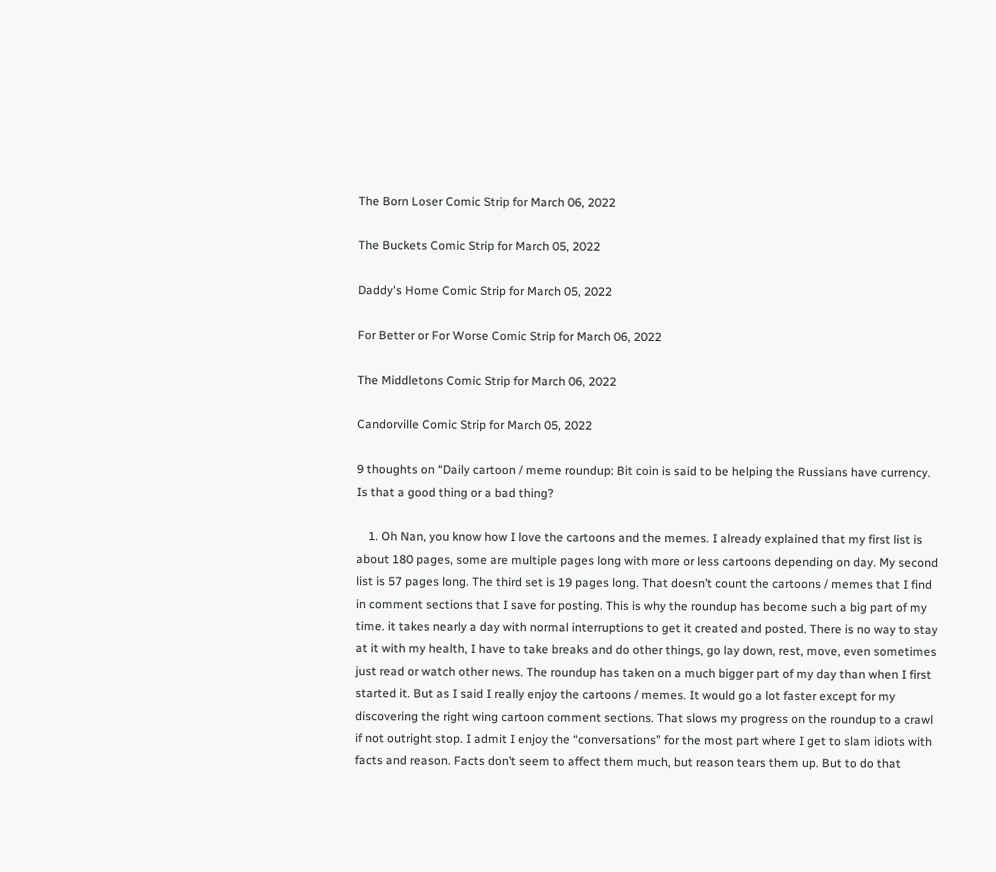The Born Loser Comic Strip for March 06, 2022

The Buckets Comic Strip for March 05, 2022

Daddy's Home Comic Strip for March 05, 2022

For Better or For Worse Comic Strip for March 06, 2022

The Middletons Comic Strip for March 06, 2022

Candorville Comic Strip for March 05, 2022

9 thoughts on “Daily cartoon / meme roundup: Bit coin is said to be helping the Russians have currency. Is that a good thing or a bad thing?

    1. Oh Nan, you know how I love the cartoons and the memes. I already explained that my first list is about 180 pages, some are multiple pages long with more or less cartoons depending on day. My second list is 57 pages long. The third set is 19 pages long. That doesn’t count the cartoons / memes that I find in comment sections that I save for posting. This is why the roundup has become such a big part of my time. it takes nearly a day with normal interruptions to get it created and posted. There is no way to stay at it with my health, I have to take breaks and do other things, go lay down, rest, move, even sometimes just read or watch other news. The roundup has taken on a much bigger part of my day than when I first started it. But as I said I really enjoy the cartoons / memes. It would go a lot faster except for my discovering the right wing cartoon comment sections. That slows my progress on the roundup to a crawl if not outright stop. I admit I enjoy the “conversations” for the most part where I get to slam idiots with facts and reason. Facts don’t seem to affect them much, but reason tears them up. But to do that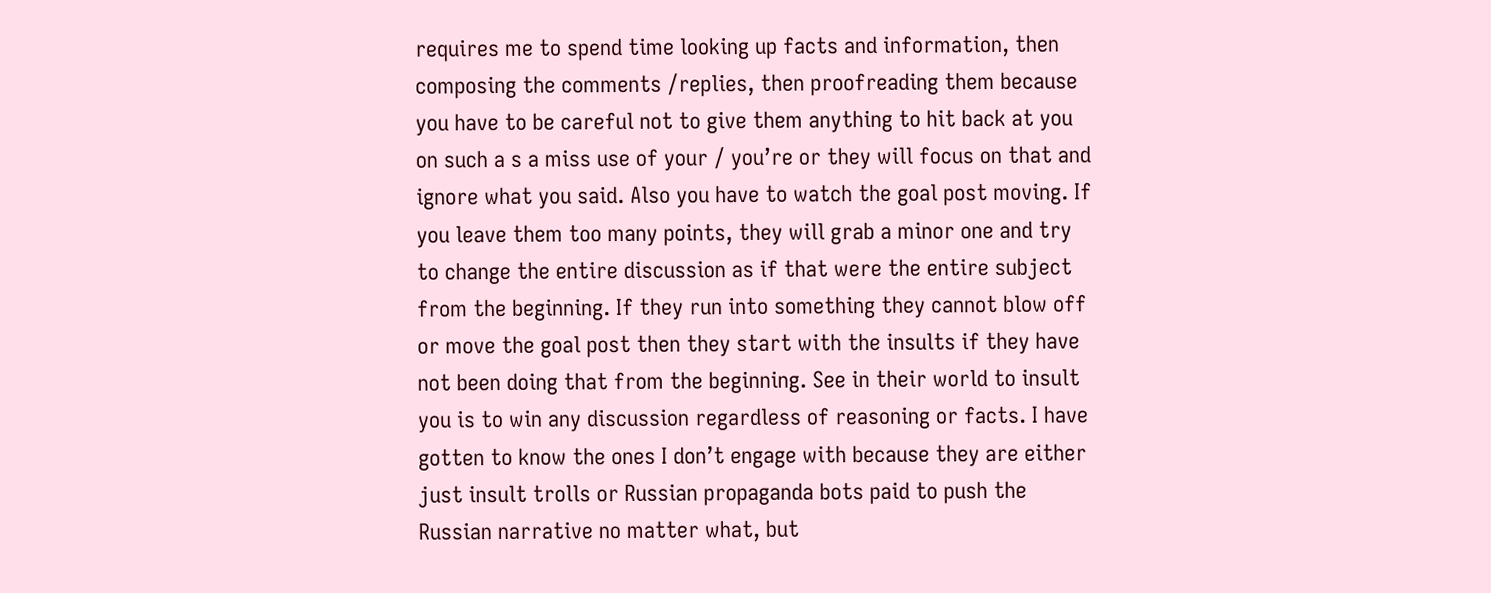requires me to spend time looking up facts and information, then composing the comments /replies, then proofreading them because you have to be careful not to give them anything to hit back at you on such a s a miss use of your / you’re or they will focus on that and ignore what you said. Also you have to watch the goal post moving. If you leave them too many points, they will grab a minor one and try to change the entire discussion as if that were the entire subject from the beginning. If they run into something they cannot blow off or move the goal post then they start with the insults if they have not been doing that from the beginning. See in their world to insult you is to win any discussion regardless of reasoning or facts. I have gotten to know the ones I don’t engage with because they are either just insult trolls or Russian propaganda bots paid to push the Russian narrative no matter what, but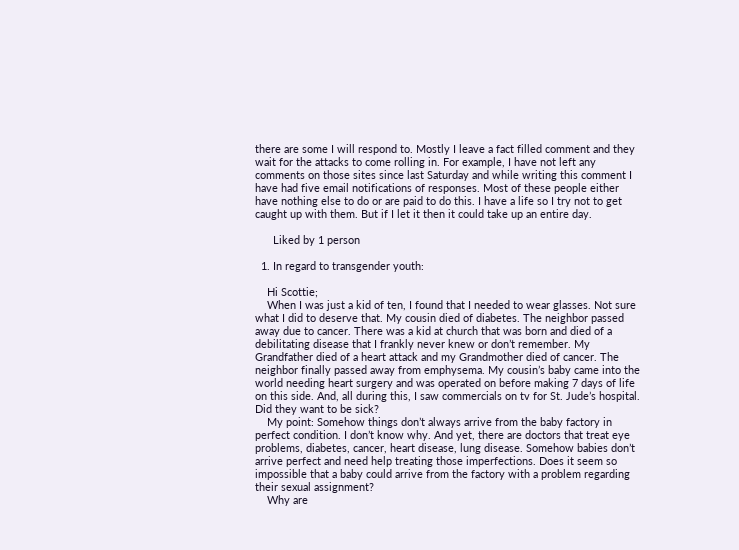there are some I will respond to. Mostly I leave a fact filled comment and they wait for the attacks to come rolling in. For example, I have not left any comments on those sites since last Saturday and while writing this comment I have had five email notifications of responses. Most of these people either have nothing else to do or are paid to do this. I have a life so I try not to get caught up with them. But if I let it then it could take up an entire day.

      Liked by 1 person

  1. In regard to transgender youth:

    Hi Scottie;
    When I was just a kid of ten, I found that I needed to wear glasses. Not sure what I did to deserve that. My cousin died of diabetes. The neighbor passed away due to cancer. There was a kid at church that was born and died of a debilitating disease that I frankly never knew or don’t remember. My Grandfather died of a heart attack and my Grandmother died of cancer. The neighbor finally passed away from emphysema. My cousin’s baby came into the world needing heart surgery and was operated on before making 7 days of life on this side. And, all during this, I saw commercials on tv for St. Jude’s hospital. Did they want to be sick?
    My point: Somehow things don’t always arrive from the baby factory in perfect condition. I don’t know why. And yet, there are doctors that treat eye problems, diabetes, cancer, heart disease, lung disease. Somehow babies don’t arrive perfect and need help treating those imperfections. Does it seem so impossible that a baby could arrive from the factory with a problem regarding their sexual assignment?
    Why are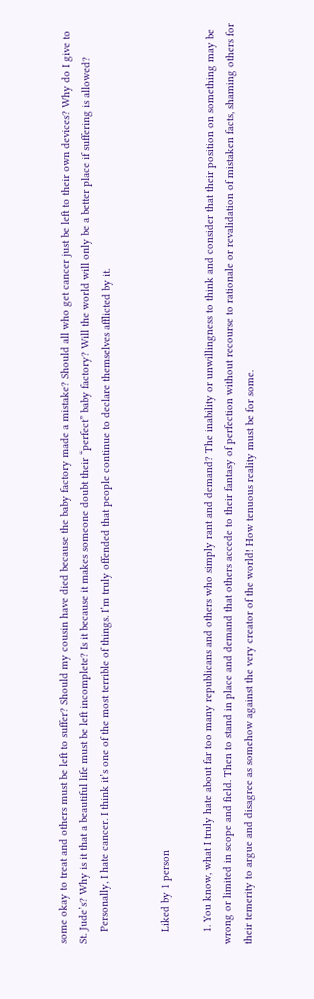some okay to treat and others must be left to suffer? Should my cousin have died because the baby factory made a mistake? Should all who get cancer just be left to their own devices? Why do I give to St. Jude’s? Why is it that a beautiful life must be left incomplete? Is it because it makes someone doubt their “perfect” baby factory? Will the world will only be a better place if suffering is allowed?
    Personally, I hate cancer. I think it’s one of the most terrible of things. I’m truly offended that people continue to declare themselves afflicted by it.


    Liked by 1 person

    1. You know, what I truly hate about far too many republicans and others who simply rant and demand? The inability or unwillingness to think and consider that their position on something may be wrong or limited in scope and field. Then to stand in place and demand that others accede to their fantasy of perfection without recourse to rationale or revalidation of mistaken facts, shaming others for their temerity to argue and disagree as somehow against the very creator of the world! How tenuous reality must be for some.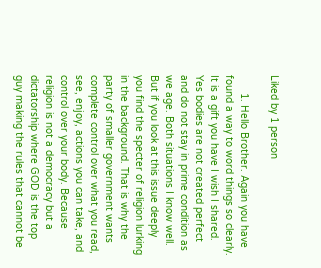Liked by 1 person

      1. Hello Brother. Again you have found a way to word things so clearly. It is a gift you have I wish I shared. Yes bodies are not created perfect and do not stay in prime condition as we age. Both situations I know well. But if you look at this issue deeply you find the specter of religion lurking in the background. That is why the party of smaller government wants complete control over what you read, see, enjoy, actions you can take, and control over your body. Because religion is not a democracy but a dictatorship where GOD is the top guy making the rules that cannot be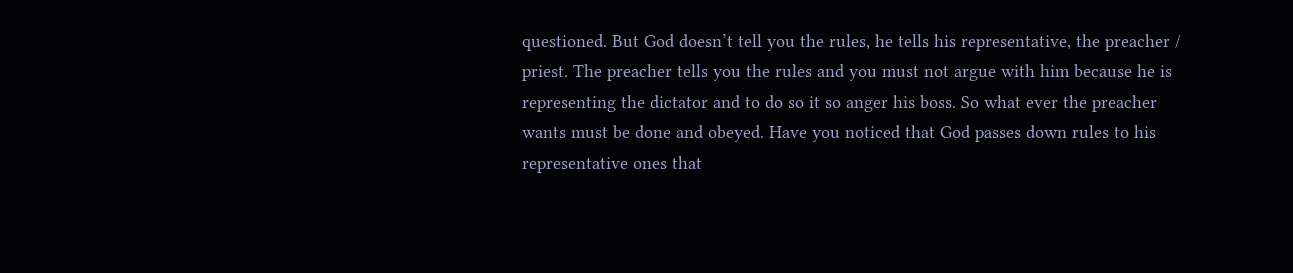questioned. But God doesn’t tell you the rules, he tells his representative, the preacher / priest. The preacher tells you the rules and you must not argue with him because he is representing the dictator and to do so it so anger his boss. So what ever the preacher wants must be done and obeyed. Have you noticed that God passes down rules to his representative ones that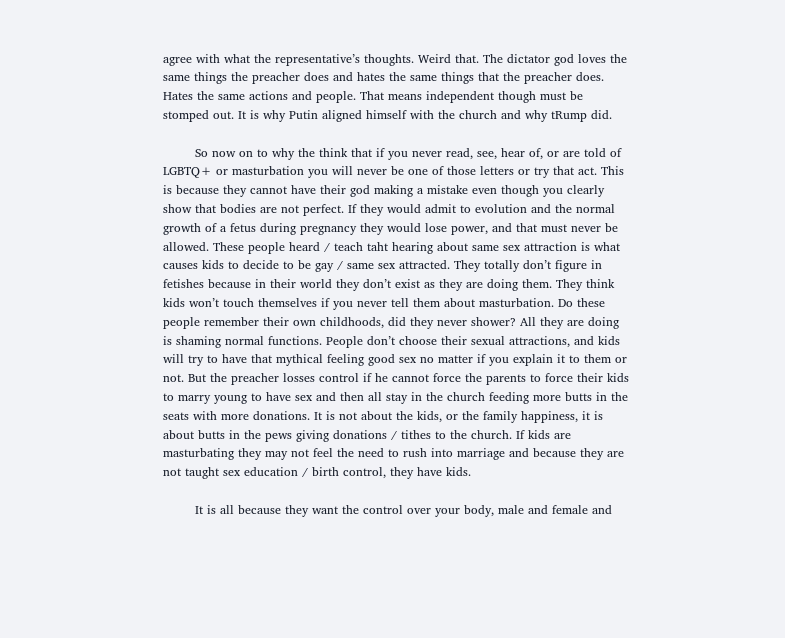agree with what the representative’s thoughts. Weird that. The dictator god loves the same things the preacher does and hates the same things that the preacher does. Hates the same actions and people. That means independent though must be stomped out. It is why Putin aligned himself with the church and why tRump did.

        So now on to why the think that if you never read, see, hear of, or are told of LGBTQ+ or masturbation you will never be one of those letters or try that act. This is because they cannot have their god making a mistake even though you clearly show that bodies are not perfect. If they would admit to evolution and the normal growth of a fetus during pregnancy they would lose power, and that must never be allowed. These people heard / teach taht hearing about same sex attraction is what causes kids to decide to be gay / same sex attracted. They totally don’t figure in fetishes because in their world they don’t exist as they are doing them. They think kids won’t touch themselves if you never tell them about masturbation. Do these people remember their own childhoods, did they never shower? All they are doing is shaming normal functions. People don’t choose their sexual attractions, and kids will try to have that mythical feeling good sex no matter if you explain it to them or not. But the preacher losses control if he cannot force the parents to force their kids to marry young to have sex and then all stay in the church feeding more butts in the seats with more donations. It is not about the kids, or the family happiness, it is about butts in the pews giving donations / tithes to the church. If kids are masturbating they may not feel the need to rush into marriage and because they are not taught sex education / birth control, they have kids.

        It is all because they want the control over your body, male and female and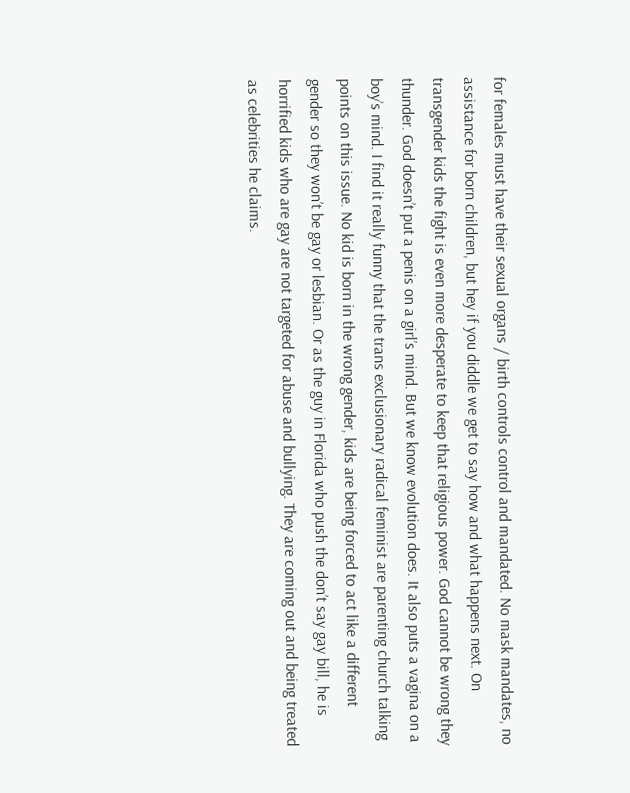for females must have their sexual organs / birth controls control and mandated. No mask mandates, no assistance for born children, but hey if you diddle we get to say how and what happens next. On transgender kids the fight is even more desperate to keep that religious power. God cannot be wrong they thunder. God doesn’t put a penis on a girl’s mind. But we know evolution does. It also puts a vagina on a boy’s mind. I find it really funny that the trans exclusionary radical feminist are parenting church talking points on this issue. No kid is born in the wrong gender, kids are being forced to act like a different gender so they won’t be gay or lesbian. Or as the guy in Florida who push the don’t say gay bill, he is horrified kids who are gay are not targeted for abuse and bullying. They are coming out and being treated as celebrities he claims.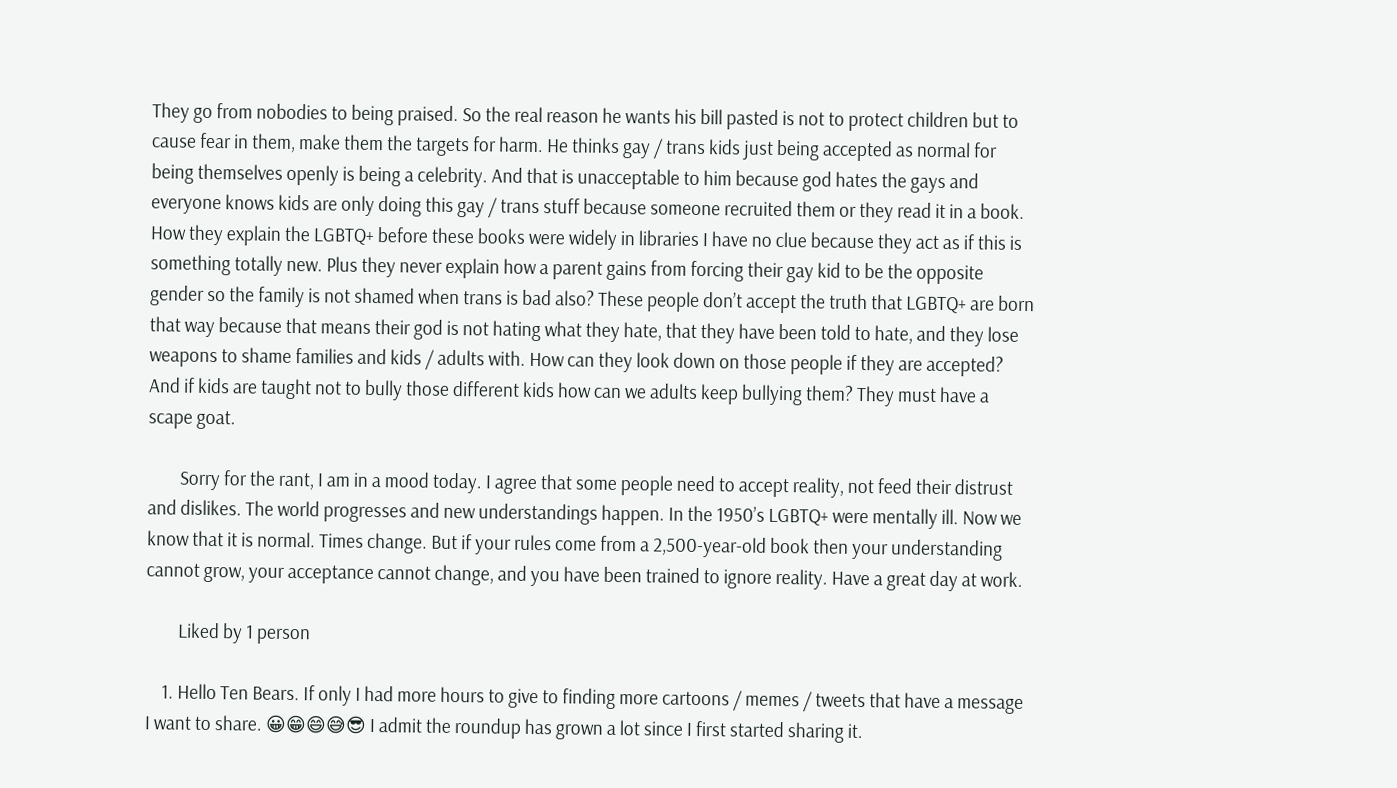They go from nobodies to being praised. So the real reason he wants his bill pasted is not to protect children but to cause fear in them, make them the targets for harm. He thinks gay / trans kids just being accepted as normal for being themselves openly is being a celebrity. And that is unacceptable to him because god hates the gays and everyone knows kids are only doing this gay / trans stuff because someone recruited them or they read it in a book. How they explain the LGBTQ+ before these books were widely in libraries I have no clue because they act as if this is something totally new. Plus they never explain how a parent gains from forcing their gay kid to be the opposite gender so the family is not shamed when trans is bad also? These people don’t accept the truth that LGBTQ+ are born that way because that means their god is not hating what they hate, that they have been told to hate, and they lose weapons to shame families and kids / adults with. How can they look down on those people if they are accepted? And if kids are taught not to bully those different kids how can we adults keep bullying them? They must have a scape goat.

        Sorry for the rant, I am in a mood today. I agree that some people need to accept reality, not feed their distrust and dislikes. The world progresses and new understandings happen. In the 1950’s LGBTQ+ were mentally ill. Now we know that it is normal. Times change. But if your rules come from a 2,500-year-old book then your understanding cannot grow, your acceptance cannot change, and you have been trained to ignore reality. Have a great day at work.

        Liked by 1 person

    1. Hello Ten Bears. If only I had more hours to give to finding more cartoons / memes / tweets that have a message I want to share. 😀😁😄😅😎 I admit the roundup has grown a lot since I first started sharing it.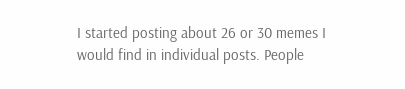I started posting about 26 or 30 memes I would find in individual posts. People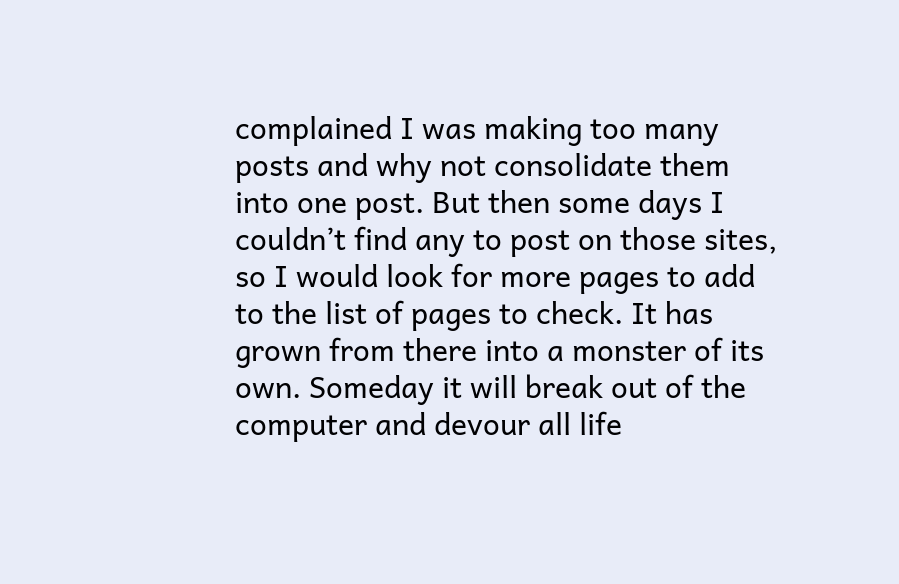complained I was making too many posts and why not consolidate them into one post. But then some days I couldn’t find any to post on those sites, so I would look for more pages to add to the list of pages to check. It has grown from there into a monster of its own. Someday it will break out of the computer and devour all life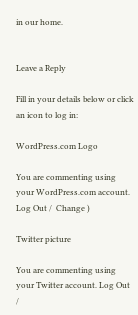in our home.


Leave a Reply

Fill in your details below or click an icon to log in:

WordPress.com Logo

You are commenting using your WordPress.com account. Log Out /  Change )

Twitter picture

You are commenting using your Twitter account. Log Out /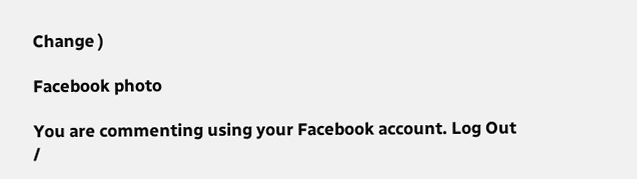Change )

Facebook photo

You are commenting using your Facebook account. Log Out /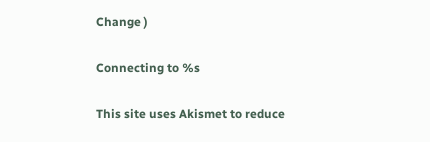Change )

Connecting to %s

This site uses Akismet to reduce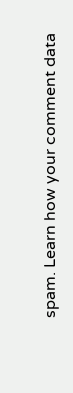spam. Learn how your comment data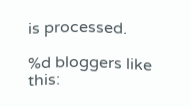is processed.

%d bloggers like this: